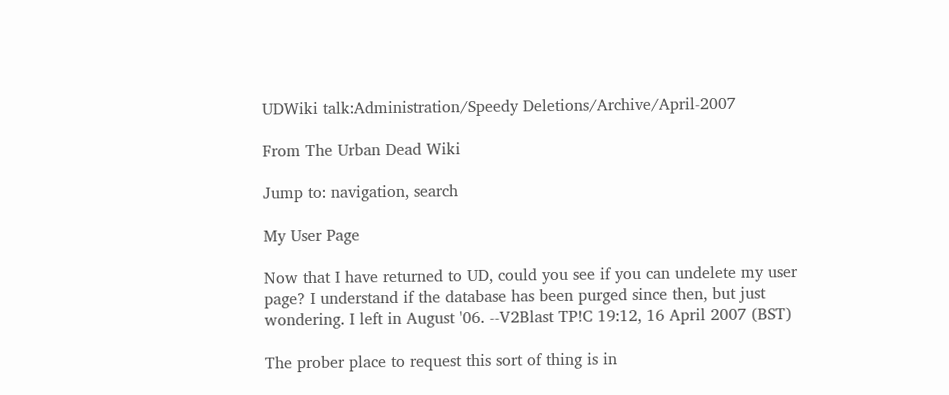UDWiki talk:Administration/Speedy Deletions/Archive/April-2007

From The Urban Dead Wiki

Jump to: navigation, search

My User Page

Now that I have returned to UD, could you see if you can undelete my user page? I understand if the database has been purged since then, but just wondering. I left in August '06. --V2Blast TP!C 19:12, 16 April 2007 (BST)

The prober place to request this sort of thing is in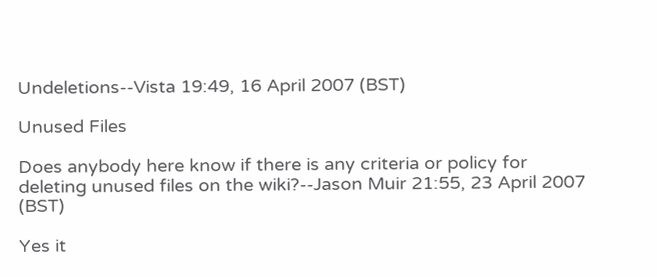Undeletions--Vista 19:49, 16 April 2007 (BST)

Unused Files

Does anybody here know if there is any criteria or policy for deleting unused files on the wiki?--Jason Muir 21:55, 23 April 2007 (BST)

Yes it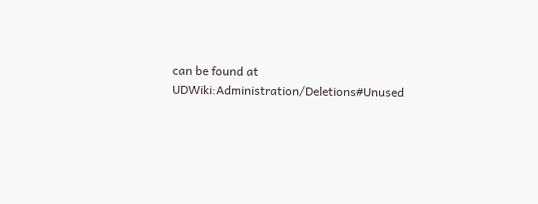can be found at UDWiki:Administration/Deletions#Unused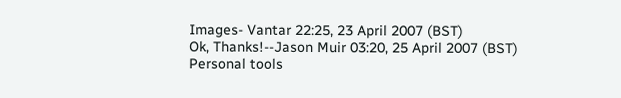Images- Vantar 22:25, 23 April 2007 (BST)
Ok, Thanks!--Jason Muir 03:20, 25 April 2007 (BST)
Personal tools